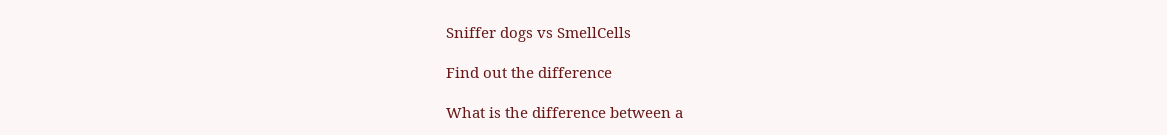Sniffer dogs vs SmellCells

Find out the difference

What is the difference between a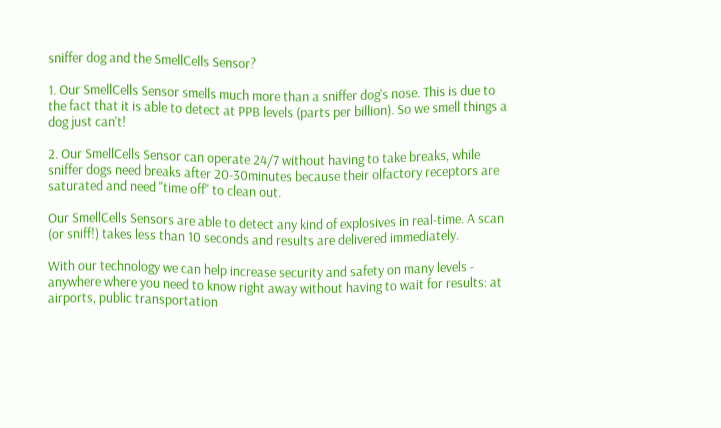sniffer dog and the SmellCells Sensor?

1. Our SmellCells Sensor smells much more than a sniffer dog's nose. This is due to the fact that it is able to detect at PPB levels (parts per billion). So we smell things a dog just can't!

2. Our SmellCells Sensor can operate 24/7 without having to take breaks, while sniffer dogs need breaks after 20-30minutes because their olfactory receptors are saturated and need "time off" to clean out.

Our SmellCells Sensors are able to detect any kind of explosives in real-time. A scan (or sniff!) takes less than 10 seconds and results are delivered immediately.

With our technology we can help increase security and safety on many levels - anywhere where you need to know right away without having to wait for results: at airports, public transportation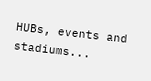HUBs, events and stadiums...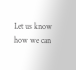Let us know how we can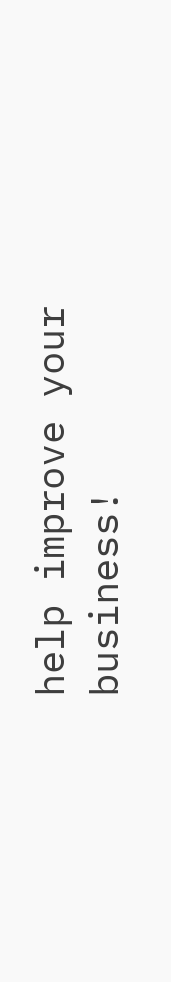help improve your business!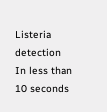Listeria detection
In less than 10 seconds